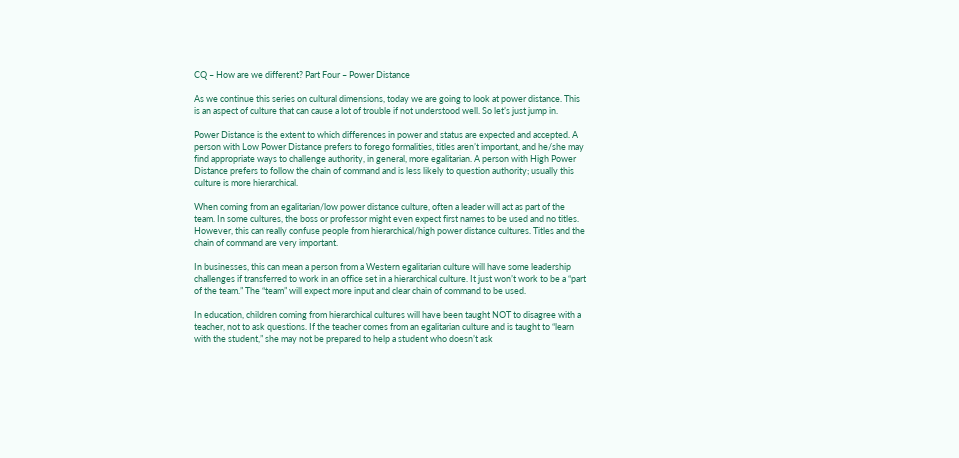CQ – How are we different? Part Four – Power Distance

As we continue this series on cultural dimensions, today we are going to look at power distance. This is an aspect of culture that can cause a lot of trouble if not understood well. So let’s just jump in.

Power Distance is the extent to which differences in power and status are expected and accepted. A person with Low Power Distance prefers to forego formalities, titles aren’t important, and he/she may find appropriate ways to challenge authority, in general, more egalitarian. A person with High Power Distance prefers to follow the chain of command and is less likely to question authority; usually this culture is more hierarchical.

When coming from an egalitarian/low power distance culture, often a leader will act as part of the team. In some cultures, the boss or professor might even expect first names to be used and no titles. However, this can really confuse people from hierarchical/high power distance cultures. Titles and the chain of command are very important.

In businesses, this can mean a person from a Western egalitarian culture will have some leadership challenges if transferred to work in an office set in a hierarchical culture. It just won’t work to be a “part of the team.” The “team” will expect more input and clear chain of command to be used.

In education, children coming from hierarchical cultures will have been taught NOT to disagree with a teacher, not to ask questions. If the teacher comes from an egalitarian culture and is taught to “learn with the student,” she may not be prepared to help a student who doesn’t ask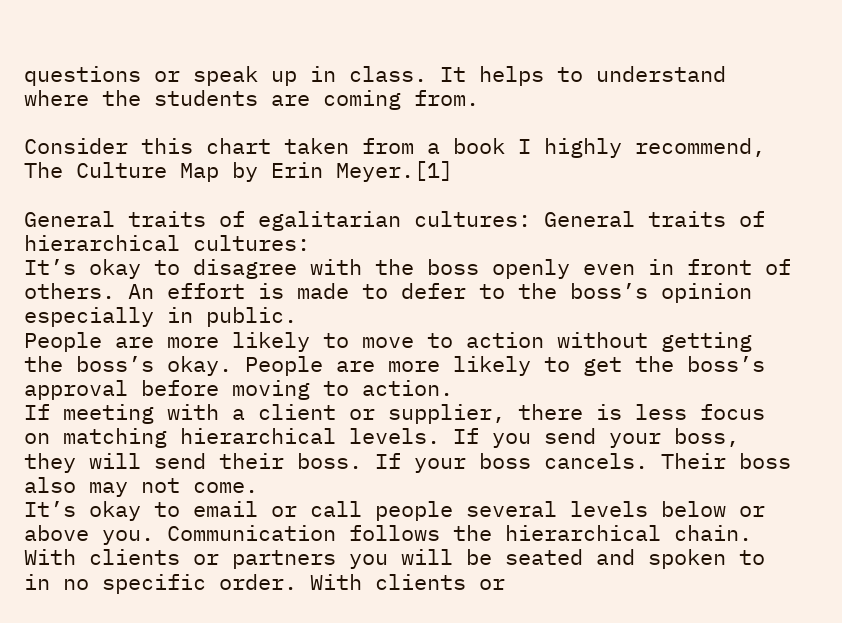questions or speak up in class. It helps to understand where the students are coming from.

Consider this chart taken from a book I highly recommend, The Culture Map by Erin Meyer.[1]

General traits of egalitarian cultures: General traits of hierarchical cultures:
It’s okay to disagree with the boss openly even in front of others. An effort is made to defer to the boss’s opinion especially in public.
People are more likely to move to action without getting the boss’s okay. People are more likely to get the boss’s approval before moving to action.
If meeting with a client or supplier, there is less focus on matching hierarchical levels. If you send your boss, they will send their boss. If your boss cancels. Their boss also may not come.
It’s okay to email or call people several levels below or above you. Communication follows the hierarchical chain.
With clients or partners you will be seated and spoken to in no specific order. With clients or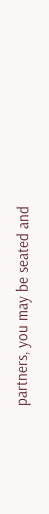partners, you may be seated and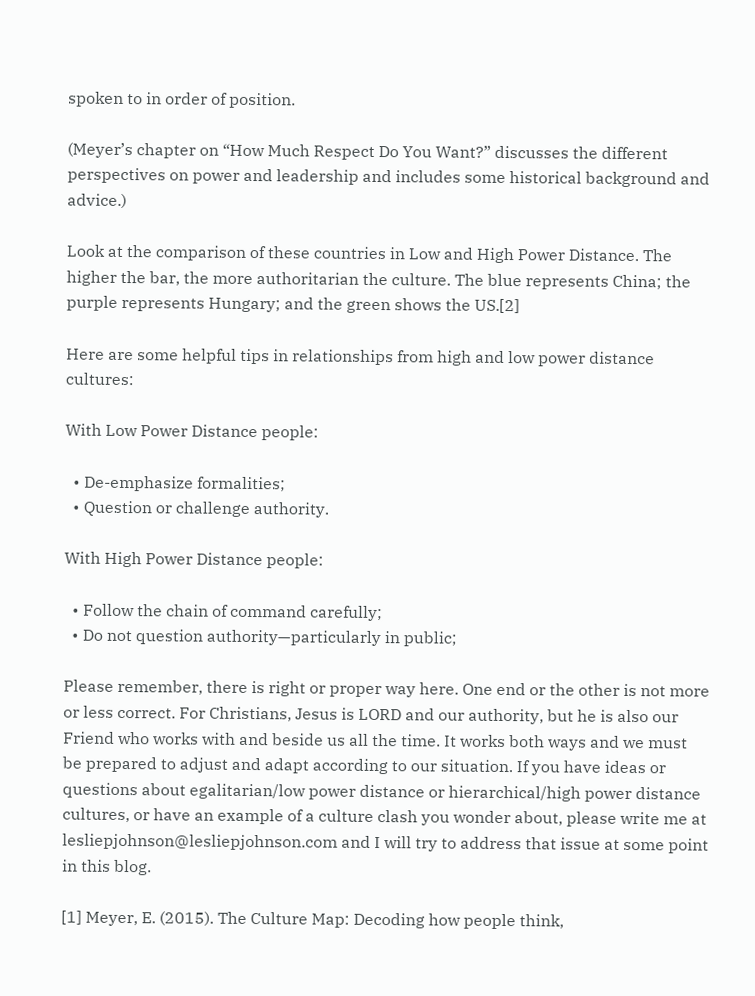spoken to in order of position.

(Meyer’s chapter on “How Much Respect Do You Want?” discusses the different perspectives on power and leadership and includes some historical background and advice.)

Look at the comparison of these countries in Low and High Power Distance. The higher the bar, the more authoritarian the culture. The blue represents China; the purple represents Hungary; and the green shows the US.[2]

Here are some helpful tips in relationships from high and low power distance cultures:

With Low Power Distance people:

  • De-emphasize formalities;
  • Question or challenge authority.

With High Power Distance people:

  • Follow the chain of command carefully;
  • Do not question authority—particularly in public;

Please remember, there is right or proper way here. One end or the other is not more or less correct. For Christians, Jesus is LORD and our authority, but he is also our Friend who works with and beside us all the time. It works both ways and we must be prepared to adjust and adapt according to our situation. If you have ideas or questions about egalitarian/low power distance or hierarchical/high power distance cultures, or have an example of a culture clash you wonder about, please write me at lesliepjohnson@lesliepjohnson.com and I will try to address that issue at some point in this blog.

[1] Meyer, E. (2015). The Culture Map: Decoding how people think,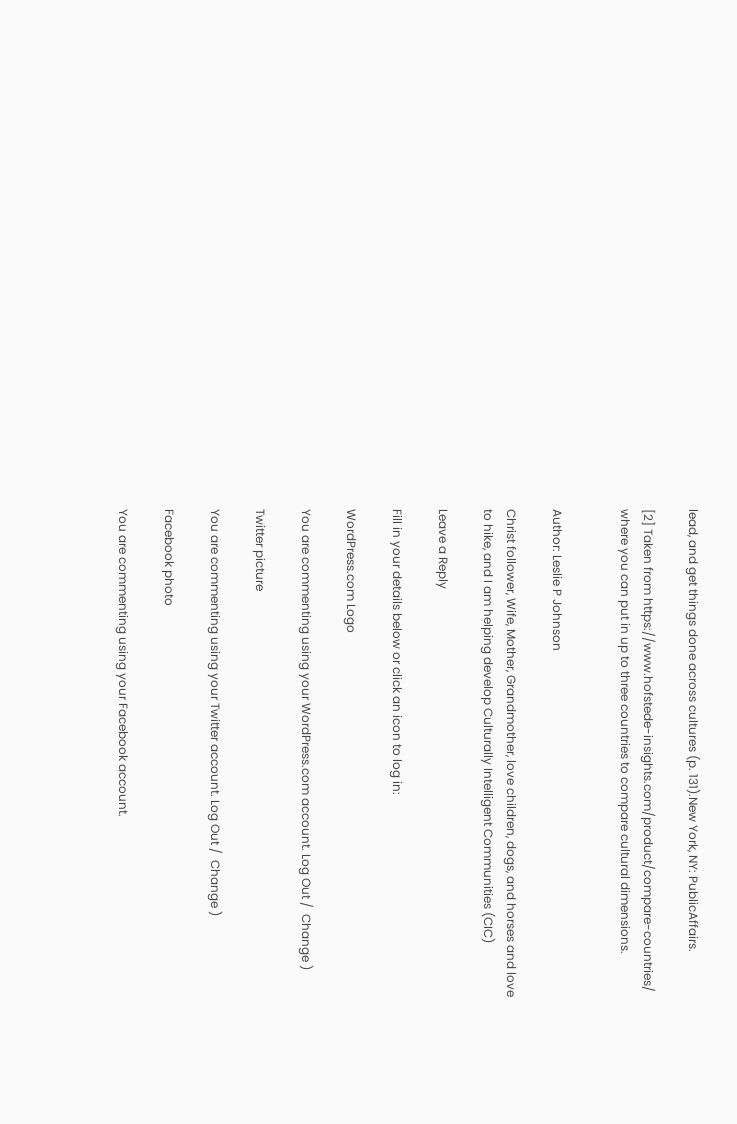lead, and get things done across cultures (p. 131).New York, NY: PublicAffairs.

[2] Taken from https://www.hofstede-insights.com/product/compare-countries/ where you can put in up to three countries to compare cultural dimensions.


Author: Leslie P Johnson

Christ follower, Wife, Mother, Grandmother, love children, dogs, and horses and love to hike, and I am helping develop Culturally Intelligent Communities (CIC)

Leave a Reply

Fill in your details below or click an icon to log in:

WordPress.com Logo

You are commenting using your WordPress.com account. Log Out /  Change )

Twitter picture

You are commenting using your Twitter account. Log Out /  Change )

Facebook photo

You are commenting using your Facebook account.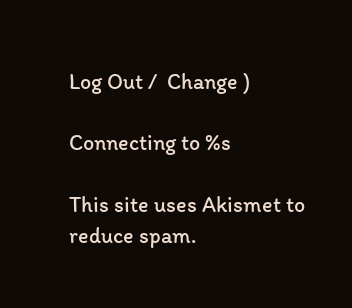Log Out /  Change )

Connecting to %s

This site uses Akismet to reduce spam.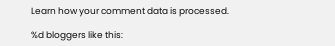Learn how your comment data is processed.

%d bloggers like this: